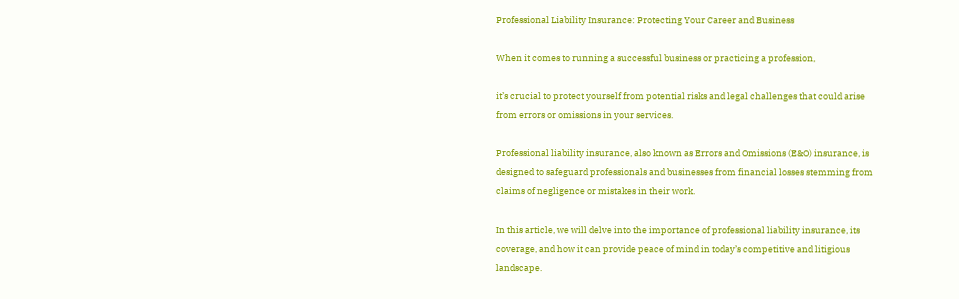Professional Liability Insurance: Protecting Your Career and Business

When it comes to running a successful business or practicing a profession,

it’s crucial to protect yourself from potential risks and legal challenges that could arise from errors or omissions in your services.

Professional liability insurance, also known as Errors and Omissions (E&O) insurance, is designed to safeguard professionals and businesses from financial losses stemming from claims of negligence or mistakes in their work.

In this article, we will delve into the importance of professional liability insurance, its coverage, and how it can provide peace of mind in today’s competitive and litigious landscape.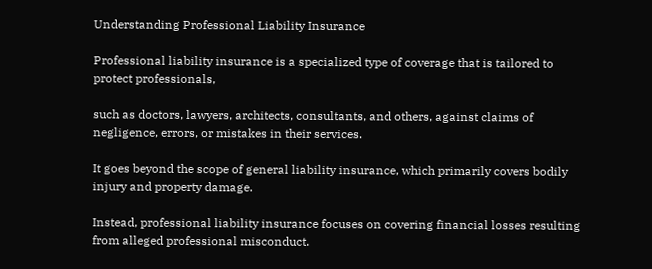Understanding Professional Liability Insurance

Professional liability insurance is a specialized type of coverage that is tailored to protect professionals,

such as doctors, lawyers, architects, consultants, and others, against claims of negligence, errors, or mistakes in their services.

It goes beyond the scope of general liability insurance, which primarily covers bodily injury and property damage.

Instead, professional liability insurance focuses on covering financial losses resulting from alleged professional misconduct.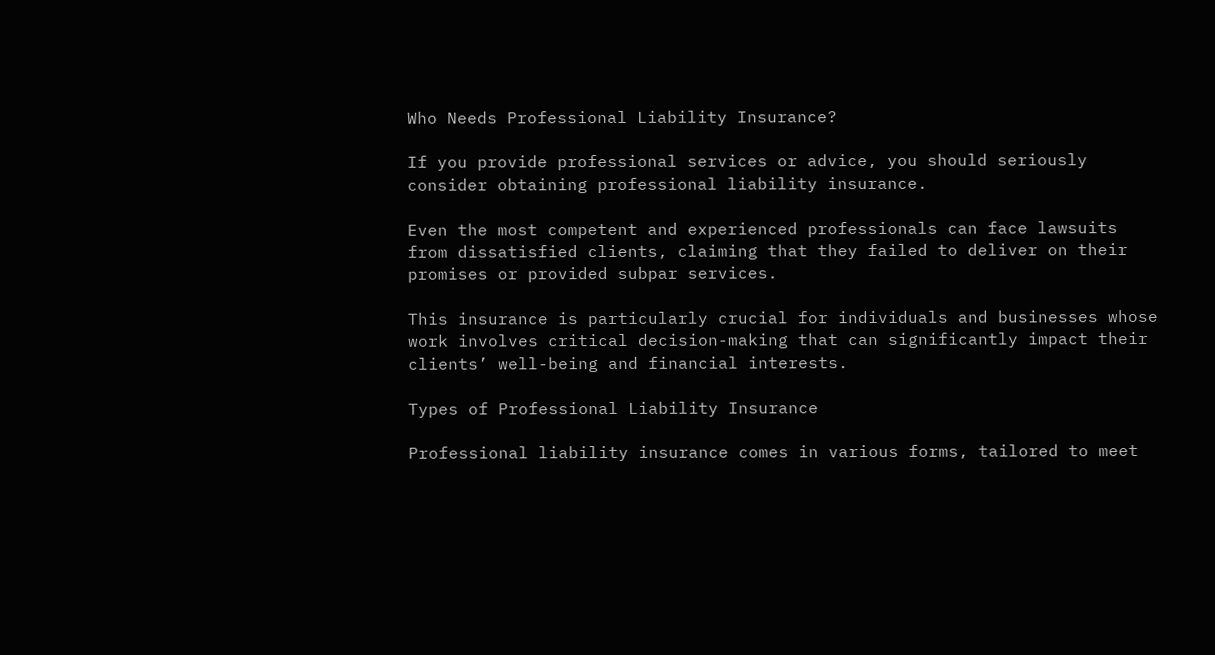Who Needs Professional Liability Insurance?

If you provide professional services or advice, you should seriously consider obtaining professional liability insurance.

Even the most competent and experienced professionals can face lawsuits from dissatisfied clients, claiming that they failed to deliver on their promises or provided subpar services.

This insurance is particularly crucial for individuals and businesses whose work involves critical decision-making that can significantly impact their clients’ well-being and financial interests.

Types of Professional Liability Insurance

Professional liability insurance comes in various forms, tailored to meet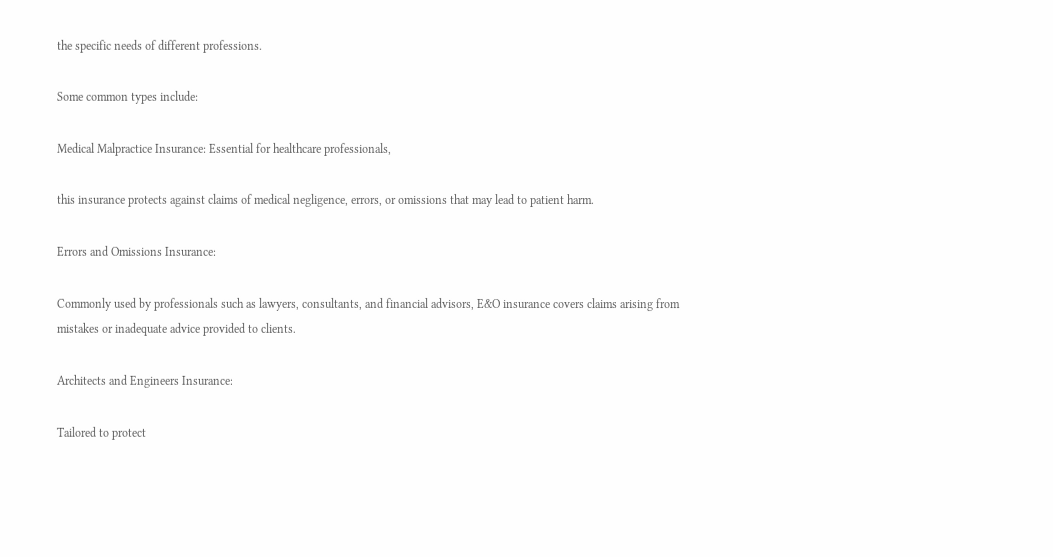the specific needs of different professions.

Some common types include:

Medical Malpractice Insurance: Essential for healthcare professionals,

this insurance protects against claims of medical negligence, errors, or omissions that may lead to patient harm.

Errors and Omissions Insurance:

Commonly used by professionals such as lawyers, consultants, and financial advisors, E&O insurance covers claims arising from mistakes or inadequate advice provided to clients.

Architects and Engineers Insurance:

Tailored to protect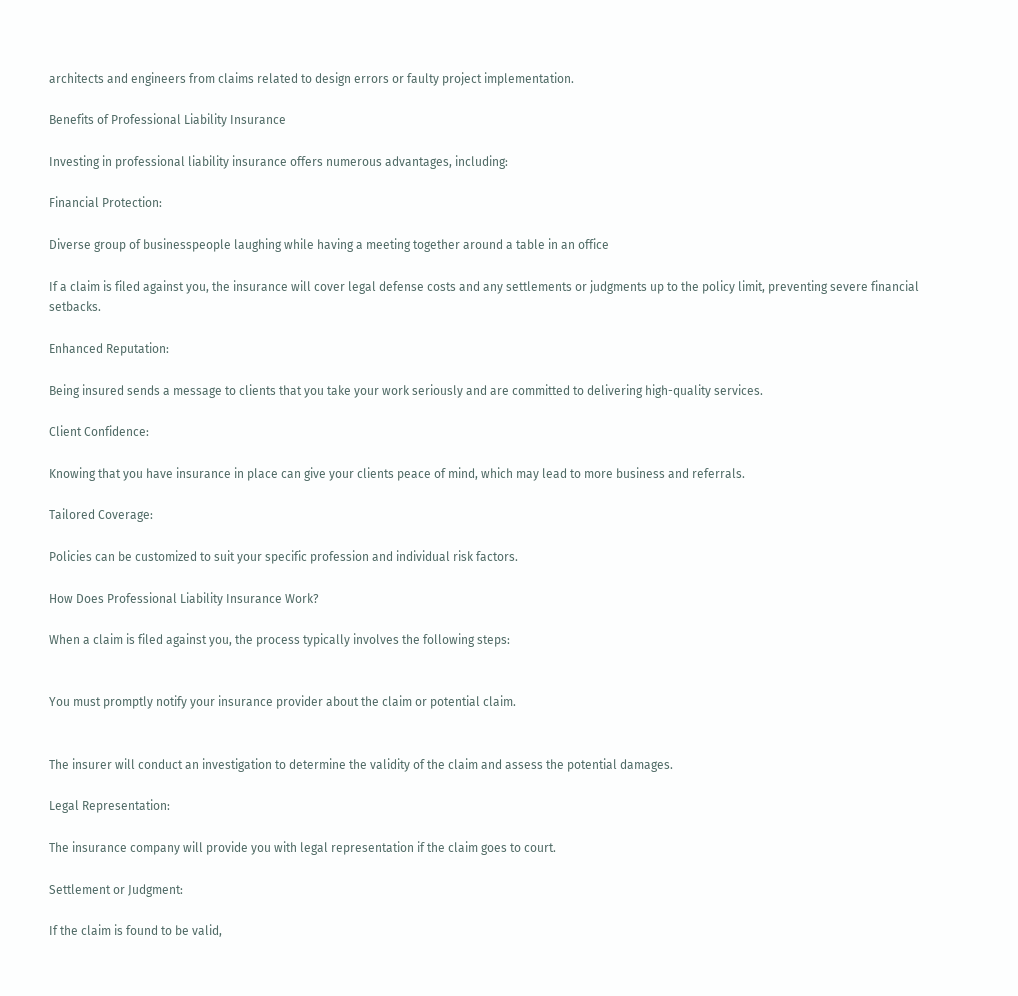architects and engineers from claims related to design errors or faulty project implementation.

Benefits of Professional Liability Insurance

Investing in professional liability insurance offers numerous advantages, including:

Financial Protection:

Diverse group of businesspeople laughing while having a meeting together around a table in an office

If a claim is filed against you, the insurance will cover legal defense costs and any settlements or judgments up to the policy limit, preventing severe financial setbacks.

Enhanced Reputation:

Being insured sends a message to clients that you take your work seriously and are committed to delivering high-quality services.

Client Confidence:

Knowing that you have insurance in place can give your clients peace of mind, which may lead to more business and referrals.

Tailored Coverage:

Policies can be customized to suit your specific profession and individual risk factors.

How Does Professional Liability Insurance Work?

When a claim is filed against you, the process typically involves the following steps:


You must promptly notify your insurance provider about the claim or potential claim.


The insurer will conduct an investigation to determine the validity of the claim and assess the potential damages.

Legal Representation:

The insurance company will provide you with legal representation if the claim goes to court.

Settlement or Judgment:

If the claim is found to be valid,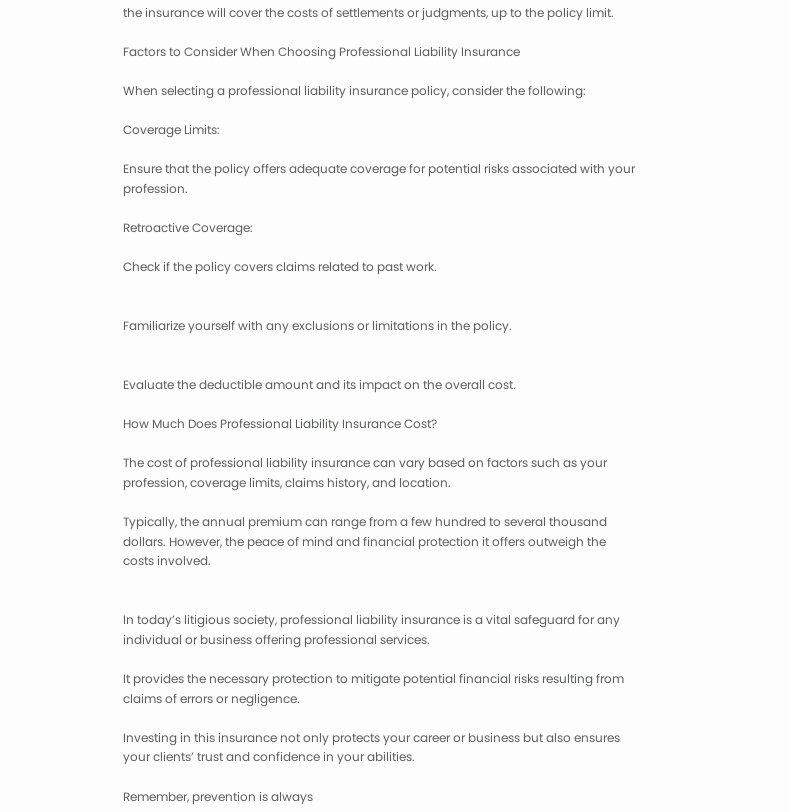the insurance will cover the costs of settlements or judgments, up to the policy limit.

Factors to Consider When Choosing Professional Liability Insurance

When selecting a professional liability insurance policy, consider the following:

Coverage Limits:

Ensure that the policy offers adequate coverage for potential risks associated with your profession.

Retroactive Coverage:

Check if the policy covers claims related to past work.


Familiarize yourself with any exclusions or limitations in the policy.


Evaluate the deductible amount and its impact on the overall cost.

How Much Does Professional Liability Insurance Cost?

The cost of professional liability insurance can vary based on factors such as your profession, coverage limits, claims history, and location.

Typically, the annual premium can range from a few hundred to several thousand dollars. However, the peace of mind and financial protection it offers outweigh the costs involved.


In today’s litigious society, professional liability insurance is a vital safeguard for any individual or business offering professional services.

It provides the necessary protection to mitigate potential financial risks resulting from claims of errors or negligence.

Investing in this insurance not only protects your career or business but also ensures your clients’ trust and confidence in your abilities.

Remember, prevention is always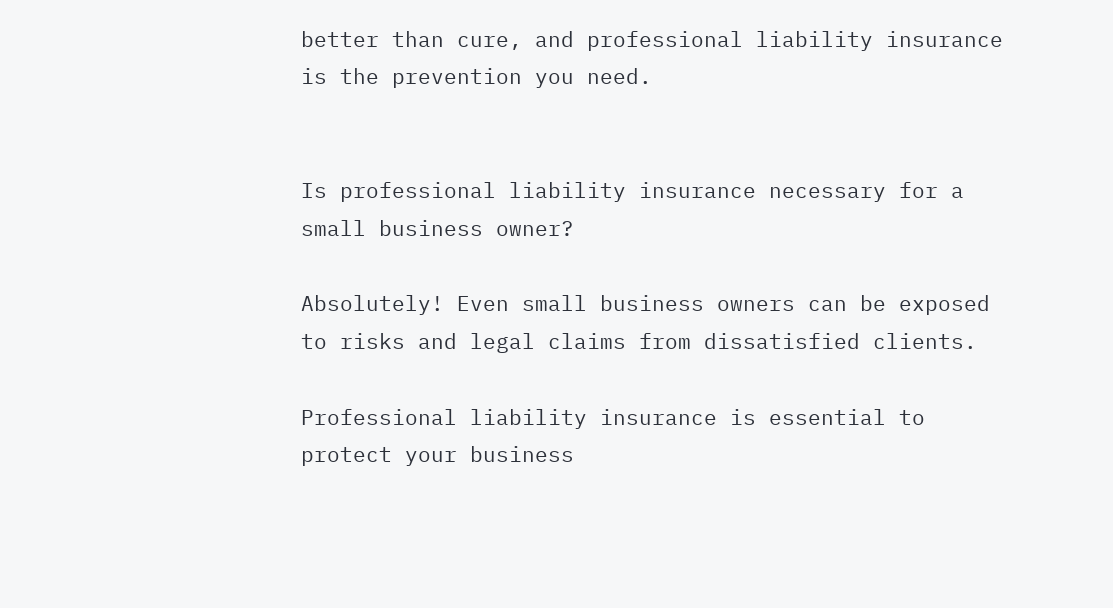better than cure, and professional liability insurance is the prevention you need.


Is professional liability insurance necessary for a small business owner?

Absolutely! Even small business owners can be exposed to risks and legal claims from dissatisfied clients.

Professional liability insurance is essential to protect your business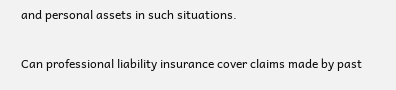and personal assets in such situations.

Can professional liability insurance cover claims made by past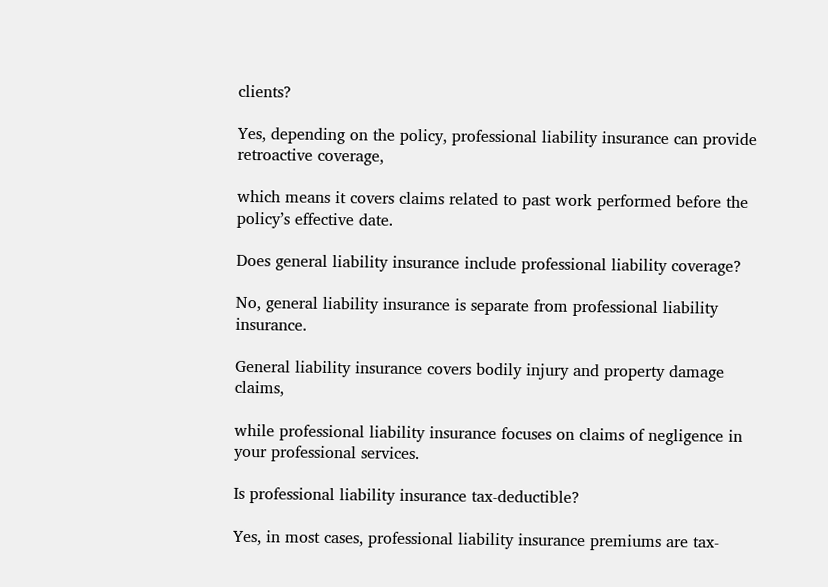clients?

Yes, depending on the policy, professional liability insurance can provide retroactive coverage,

which means it covers claims related to past work performed before the policy’s effective date.

Does general liability insurance include professional liability coverage?

No, general liability insurance is separate from professional liability insurance.

General liability insurance covers bodily injury and property damage claims,

while professional liability insurance focuses on claims of negligence in your professional services.

Is professional liability insurance tax-deductible?

Yes, in most cases, professional liability insurance premiums are tax-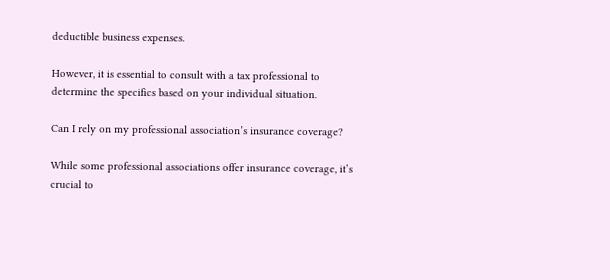deductible business expenses.

However, it is essential to consult with a tax professional to determine the specifics based on your individual situation.

Can I rely on my professional association’s insurance coverage?

While some professional associations offer insurance coverage, it’s crucial to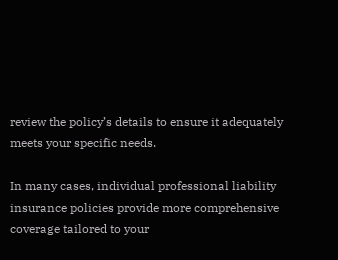review the policy’s details to ensure it adequately meets your specific needs.

In many cases, individual professional liability insurance policies provide more comprehensive coverage tailored to your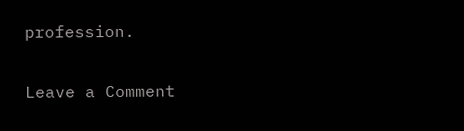profession.

Leave a Comment